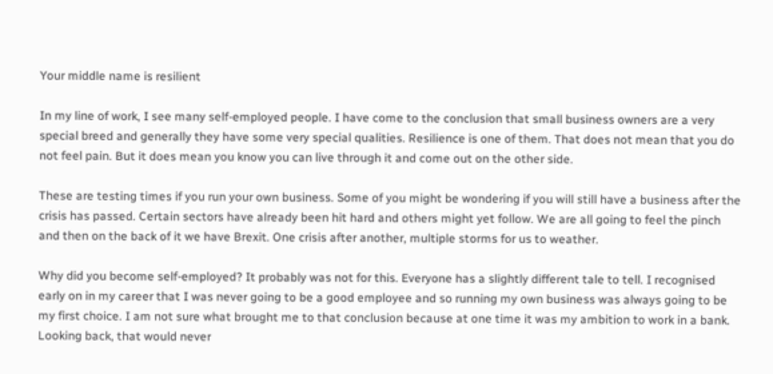Your middle name is resilient

In my line of work, I see many self-employed people. I have come to the conclusion that small business owners are a very special breed and generally they have some very special qualities. Resilience is one of them. That does not mean that you do not feel pain. But it does mean you know you can live through it and come out on the other side.

These are testing times if you run your own business. Some of you might be wondering if you will still have a business after the crisis has passed. Certain sectors have already been hit hard and others might yet follow. We are all going to feel the pinch and then on the back of it we have Brexit. One crisis after another, multiple storms for us to weather.

Why did you become self-employed? It probably was not for this. Everyone has a slightly different tale to tell. I recognised early on in my career that I was never going to be a good employee and so running my own business was always going to be my first choice. I am not sure what brought me to that conclusion because at one time it was my ambition to work in a bank. Looking back, that would never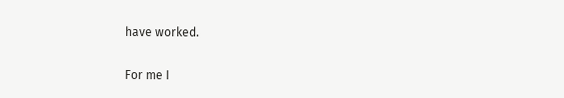have worked.

For me I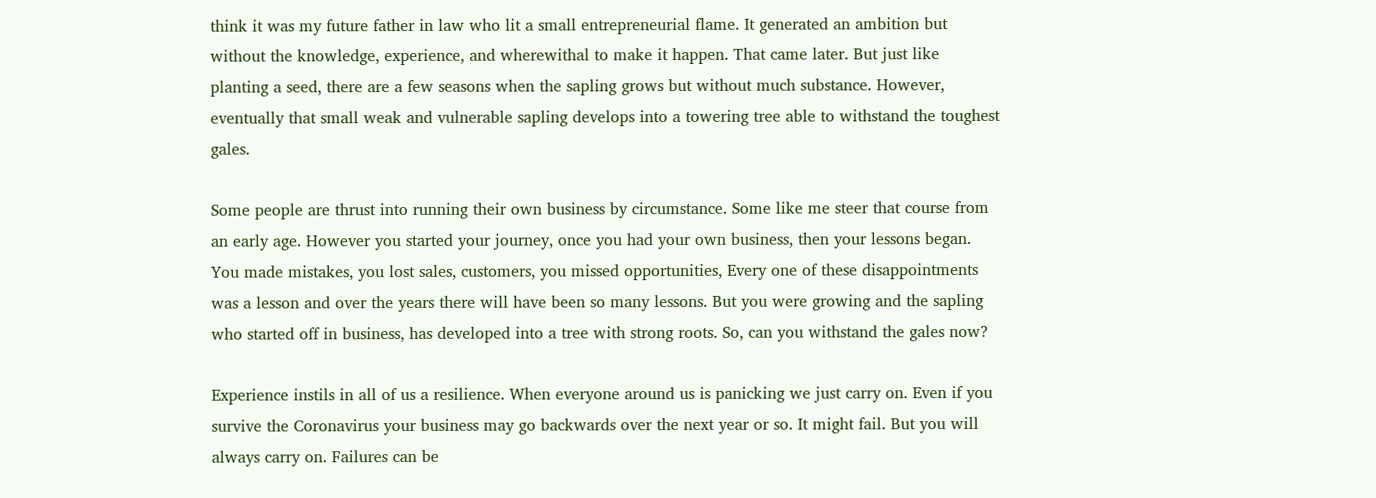think it was my future father in law who lit a small entrepreneurial flame. It generated an ambition but without the knowledge, experience, and wherewithal to make it happen. That came later. But just like planting a seed, there are a few seasons when the sapling grows but without much substance. However, eventually that small weak and vulnerable sapling develops into a towering tree able to withstand the toughest gales.

Some people are thrust into running their own business by circumstance. Some like me steer that course from an early age. However you started your journey, once you had your own business, then your lessons began. You made mistakes, you lost sales, customers, you missed opportunities, Every one of these disappointments was a lesson and over the years there will have been so many lessons. But you were growing and the sapling who started off in business, has developed into a tree with strong roots. So, can you withstand the gales now?

Experience instils in all of us a resilience. When everyone around us is panicking we just carry on. Even if you survive the Coronavirus your business may go backwards over the next year or so. It might fail. But you will always carry on. Failures can be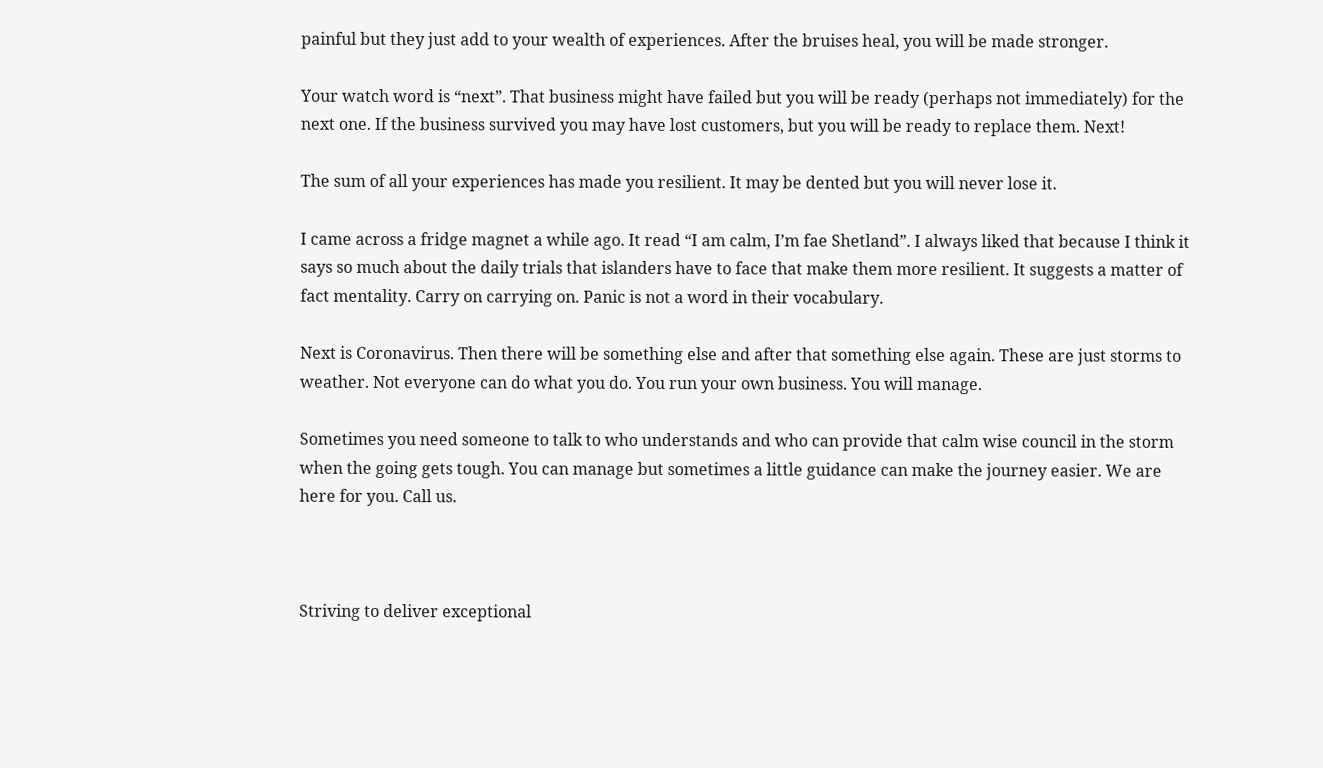painful but they just add to your wealth of experiences. After the bruises heal, you will be made stronger.

Your watch word is “next”. That business might have failed but you will be ready (perhaps not immediately) for the next one. If the business survived you may have lost customers, but you will be ready to replace them. Next!

The sum of all your experiences has made you resilient. It may be dented but you will never lose it.

I came across a fridge magnet a while ago. It read “I am calm, I’m fae Shetland”. I always liked that because I think it says so much about the daily trials that islanders have to face that make them more resilient. It suggests a matter of fact mentality. Carry on carrying on. Panic is not a word in their vocabulary.

Next is Coronavirus. Then there will be something else and after that something else again. These are just storms to weather. Not everyone can do what you do. You run your own business. You will manage.

Sometimes you need someone to talk to who understands and who can provide that calm wise council in the storm when the going gets tough. You can manage but sometimes a little guidance can make the journey easier. We are here for you. Call us.



Striving to deliver exceptional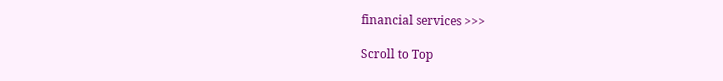financial services >>>

Scroll to Top